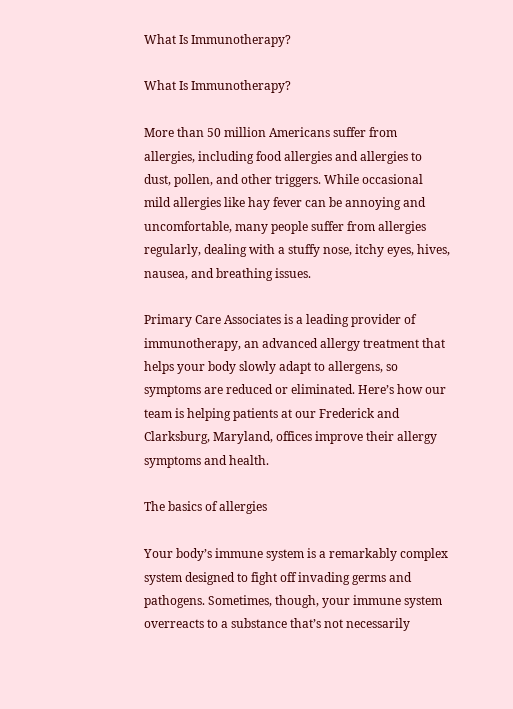What Is Immunotherapy?

What Is Immunotherapy?

More than 50 million Americans suffer from allergies, including food allergies and allergies to dust, pollen, and other triggers. While occasional mild allergies like hay fever can be annoying and uncomfortable, many people suffer from allergies regularly, dealing with a stuffy nose, itchy eyes, hives, nausea, and breathing issues.

Primary Care Associates is a leading provider of immunotherapy, an advanced allergy treatment that helps your body slowly adapt to allergens, so symptoms are reduced or eliminated. Here’s how our team is helping patients at our Frederick and Clarksburg, Maryland, offices improve their allergy symptoms and health.

The basics of allergies

Your body’s immune system is a remarkably complex system designed to fight off invading germs and pathogens. Sometimes, though, your immune system overreacts to a substance that’s not necessarily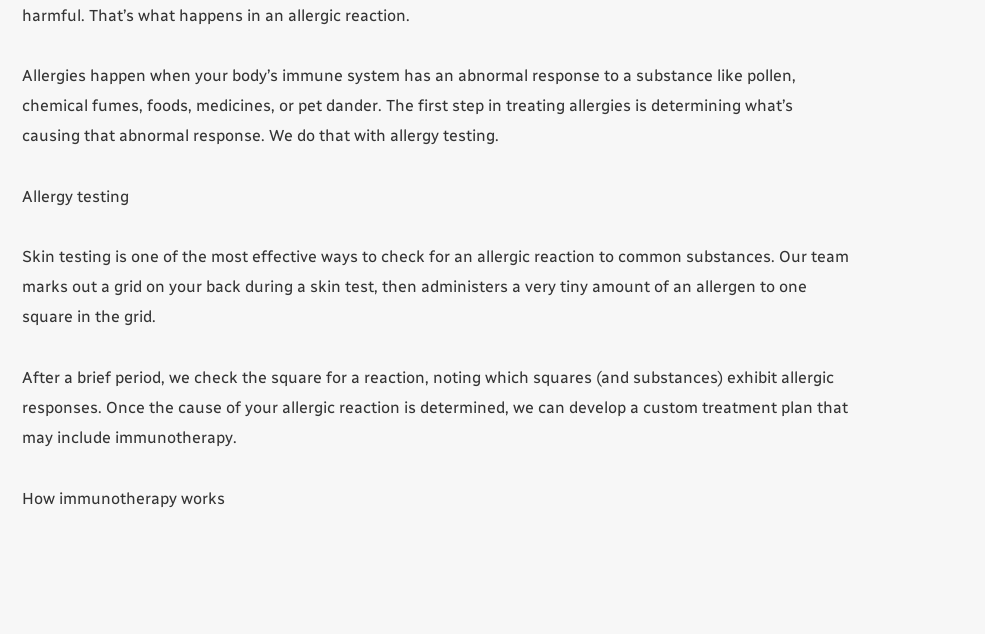harmful. That’s what happens in an allergic reaction.

Allergies happen when your body’s immune system has an abnormal response to a substance like pollen, chemical fumes, foods, medicines, or pet dander. The first step in treating allergies is determining what’s causing that abnormal response. We do that with allergy testing.

Allergy testing

Skin testing is one of the most effective ways to check for an allergic reaction to common substances. Our team marks out a grid on your back during a skin test, then administers a very tiny amount of an allergen to one square in the grid.

After a brief period, we check the square for a reaction, noting which squares (and substances) exhibit allergic responses. Once the cause of your allergic reaction is determined, we can develop a custom treatment plan that may include immunotherapy.

How immunotherapy works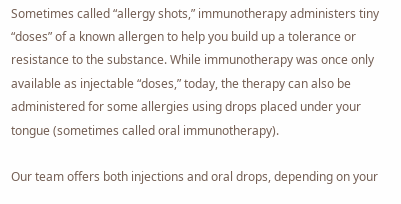Sometimes called “allergy shots,” immunotherapy administers tiny “doses” of a known allergen to help you build up a tolerance or resistance to the substance. While immunotherapy was once only available as injectable “doses,” today, the therapy can also be administered for some allergies using drops placed under your tongue (sometimes called oral immunotherapy).

Our team offers both injections and oral drops, depending on your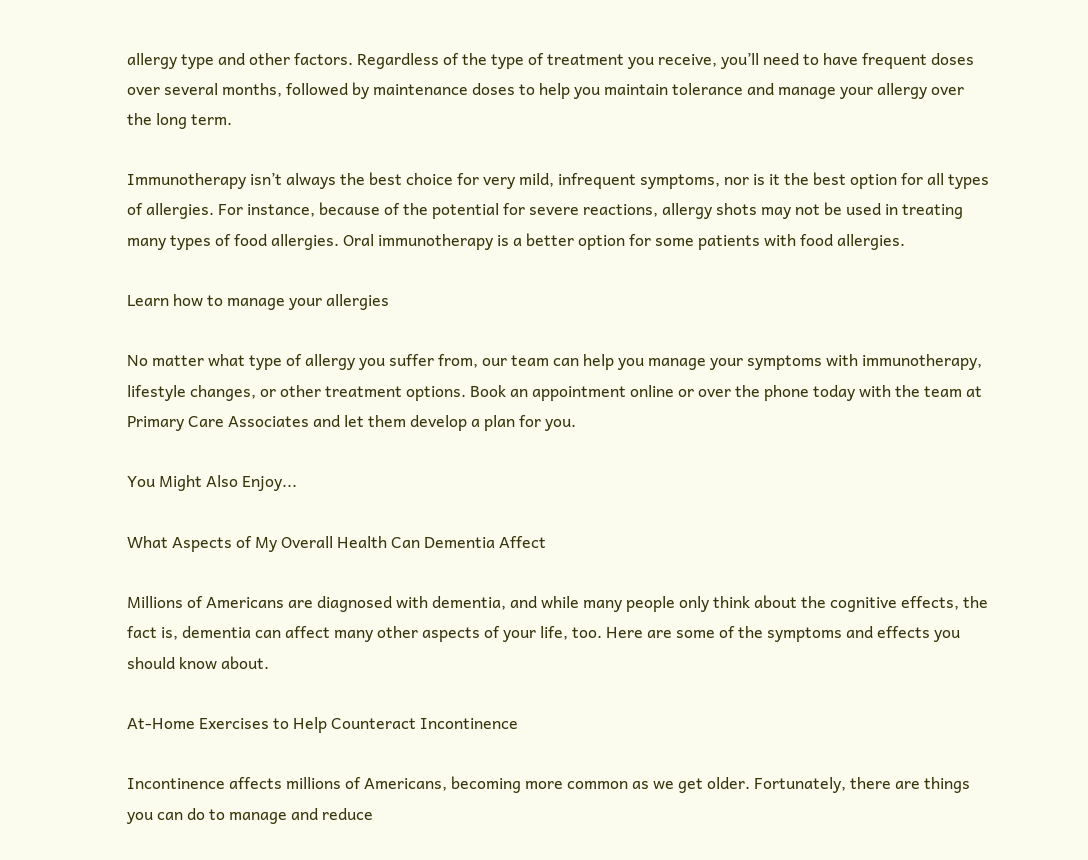allergy type and other factors. Regardless of the type of treatment you receive, you’ll need to have frequent doses over several months, followed by maintenance doses to help you maintain tolerance and manage your allergy over the long term.

Immunotherapy isn’t always the best choice for very mild, infrequent symptoms, nor is it the best option for all types of allergies. For instance, because of the potential for severe reactions, allergy shots may not be used in treating many types of food allergies. Oral immunotherapy is a better option for some patients with food allergies.

Learn how to manage your allergies

No matter what type of allergy you suffer from, our team can help you manage your symptoms with immunotherapy, lifestyle changes, or other treatment options. Book an appointment online or over the phone today with the team at Primary Care Associates and let them develop a plan for you.

You Might Also Enjoy...

What Aspects of My Overall Health Can Dementia Affect

Millions of Americans are diagnosed with dementia, and while many people only think about the cognitive effects, the fact is, dementia can affect many other aspects of your life, too. Here are some of the symptoms and effects you should know about.

At-Home Exercises to Help Counteract Incontinence

Incontinence affects millions of Americans, becoming more common as we get older. Fortunately, there are things you can do to manage and reduce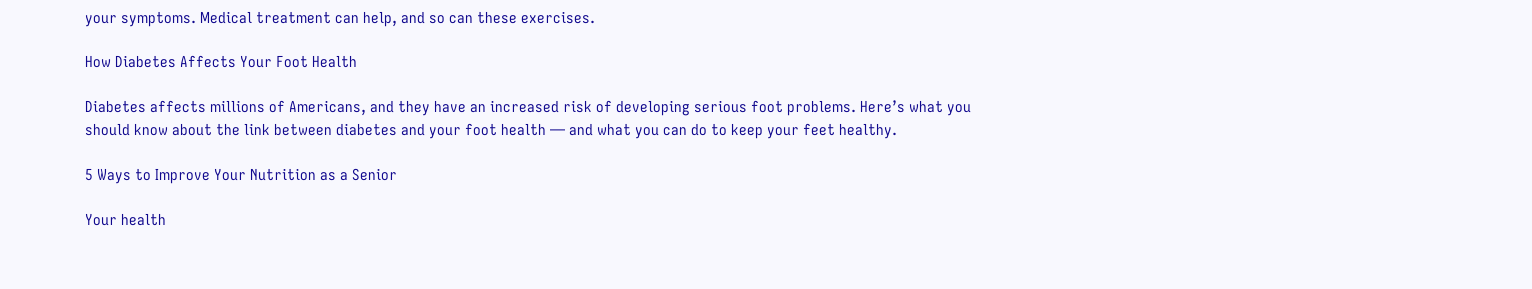your symptoms. Medical treatment can help, and so can these exercises.

How Diabetes Affects Your Foot Health

Diabetes affects millions of Americans, and they have an increased risk of developing serious foot problems. Here’s what you should know about the link between diabetes and your foot health — and what you can do to keep your feet healthy.

5 Ways to Improve Your Nutrition as a Senior

Your health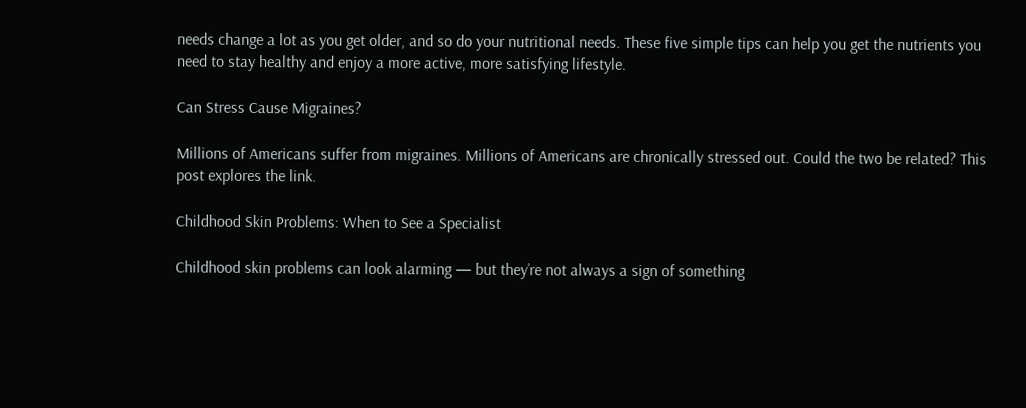needs change a lot as you get older, and so do your nutritional needs. These five simple tips can help you get the nutrients you need to stay healthy and enjoy a more active, more satisfying lifestyle.

Can Stress Cause Migraines?

Millions of Americans suffer from migraines. Millions of Americans are chronically stressed out. Could the two be related? This post explores the link.

Childhood Skin Problems: When to See a Specialist

Childhood skin problems can look alarming — but they’re not always a sign of something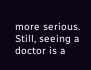more serious. Still, seeing a doctor is a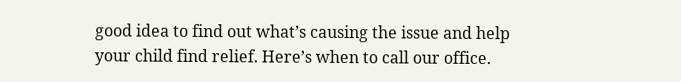good idea to find out what’s causing the issue and help your child find relief. Here’s when to call our office.